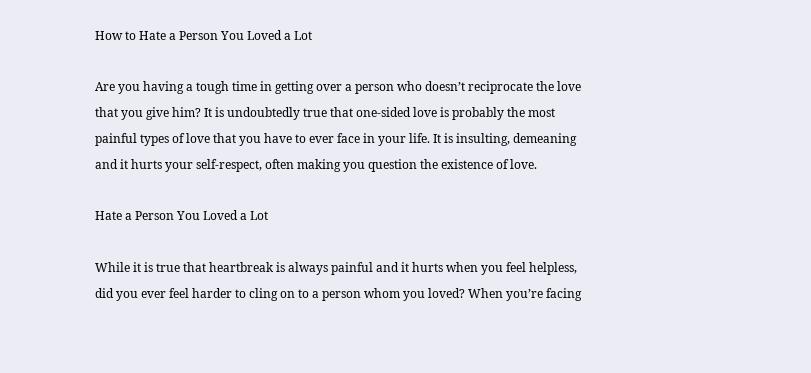How to Hate a Person You Loved a Lot

Are you having a tough time in getting over a person who doesn’t reciprocate the love that you give him? It is undoubtedly true that one-sided love is probably the most painful types of love that you have to ever face in your life. It is insulting, demeaning and it hurts your self-respect, often making you question the existence of love.

Hate a Person You Loved a Lot

While it is true that heartbreak is always painful and it hurts when you feel helpless, did you ever feel harder to cling on to a person whom you loved? When you’re facing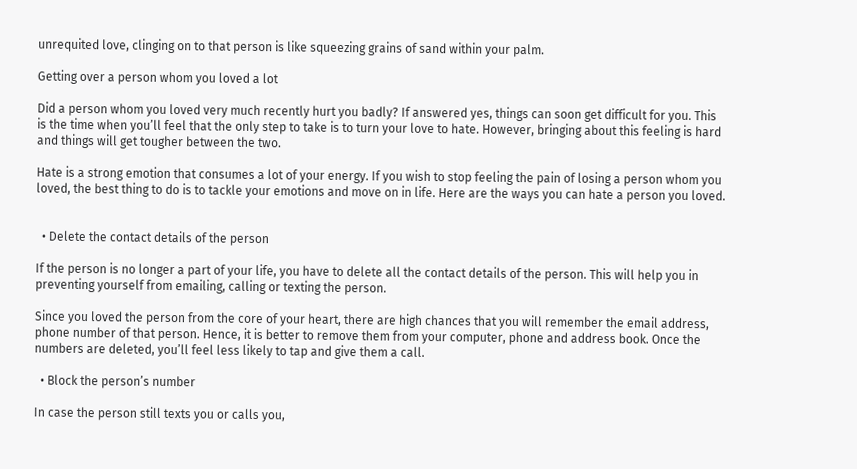unrequited love, clinging on to that person is like squeezing grains of sand within your palm.

Getting over a person whom you loved a lot

Did a person whom you loved very much recently hurt you badly? If answered yes, things can soon get difficult for you. This is the time when you’ll feel that the only step to take is to turn your love to hate. However, bringing about this feeling is hard and things will get tougher between the two.

Hate is a strong emotion that consumes a lot of your energy. If you wish to stop feeling the pain of losing a person whom you loved, the best thing to do is to tackle your emotions and move on in life. Here are the ways you can hate a person you loved.


  • Delete the contact details of the person

If the person is no longer a part of your life, you have to delete all the contact details of the person. This will help you in preventing yourself from emailing, calling or texting the person.

Since you loved the person from the core of your heart, there are high chances that you will remember the email address, phone number of that person. Hence, it is better to remove them from your computer, phone and address book. Once the numbers are deleted, you’ll feel less likely to tap and give them a call.

  • Block the person’s number

In case the person still texts you or calls you,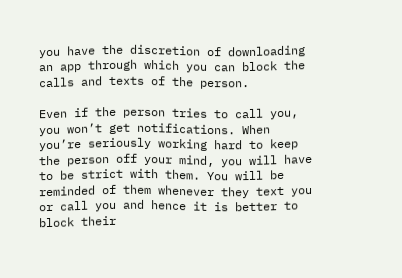you have the discretion of downloading an app through which you can block the calls and texts of the person.

Even if the person tries to call you, you won’t get notifications. When you’re seriously working hard to keep the person off your mind, you will have to be strict with them. You will be reminded of them whenever they text you or call you and hence it is better to block their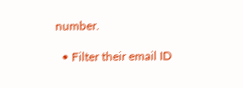number.

  • Filter their email ID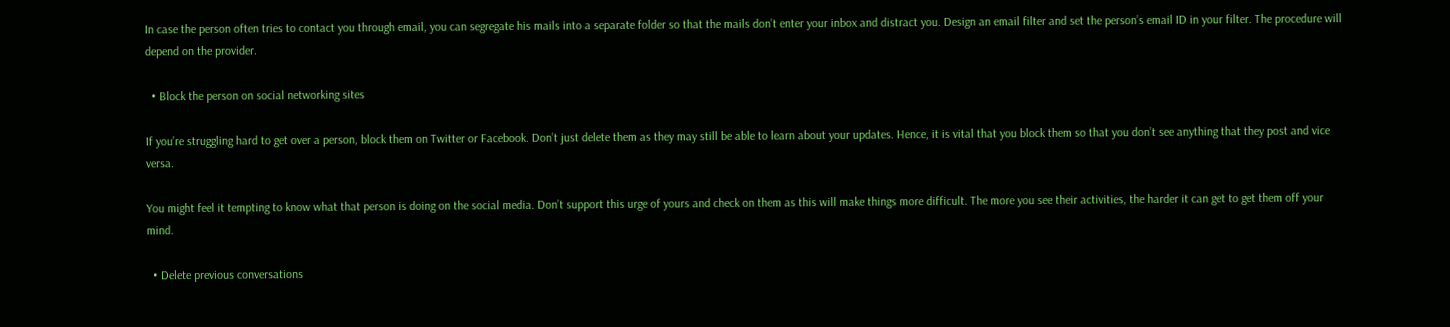In case the person often tries to contact you through email, you can segregate his mails into a separate folder so that the mails don’t enter your inbox and distract you. Design an email filter and set the person’s email ID in your filter. The procedure will depend on the provider.

  • Block the person on social networking sites

If you’re struggling hard to get over a person, block them on Twitter or Facebook. Don’t just delete them as they may still be able to learn about your updates. Hence, it is vital that you block them so that you don’t see anything that they post and vice versa.

You might feel it tempting to know what that person is doing on the social media. Don’t support this urge of yours and check on them as this will make things more difficult. The more you see their activities, the harder it can get to get them off your mind.

  • Delete previous conversations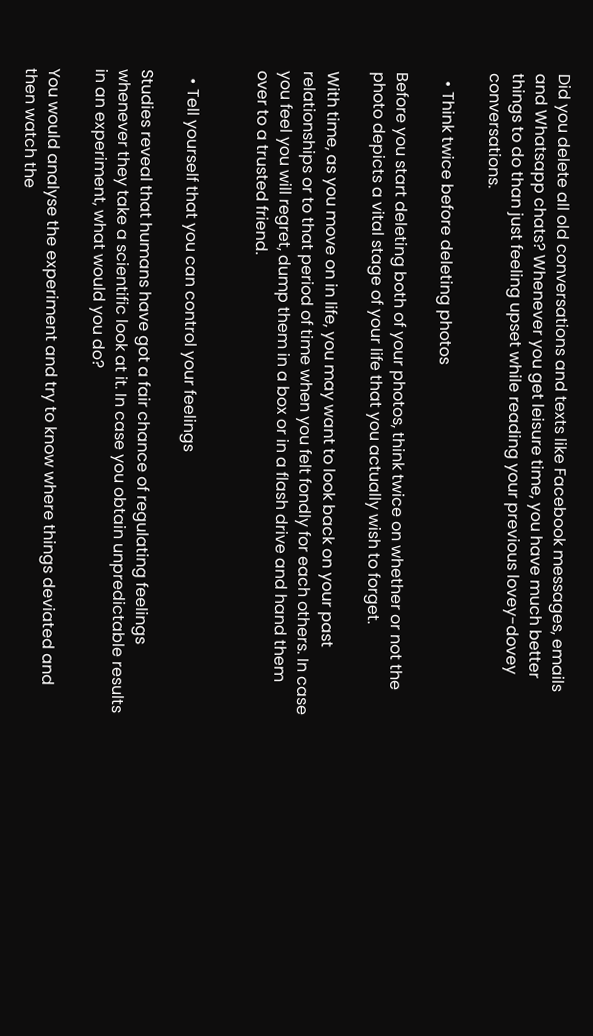Did you delete all old conversations and texts like Facebook messages, emails and Whatsapp chats? Whenever you get leisure time, you have much better things to do than just feeling upset while reading your previous lovey-dovey conversations.

  • Think twice before deleting photos

Before you start deleting both of your photos, think twice on whether or not the photo depicts a vital stage of your life that you actually wish to forget.

With time, as you move on in life, you may want to look back on your past relationships or to that period of time when you felt fondly for each others. In case you feel you will regret, dump them in a box or in a flash drive and hand them over to a trusted friend.


  • Tell yourself that you can control your feelings

Studies reveal that humans have got a fair chance of regulating feelings whenever they take a scientific look at it. In case you obtain unpredictable results in an experiment, what would you do?

You would analyse the experiment and try to know where things deviated and then watch the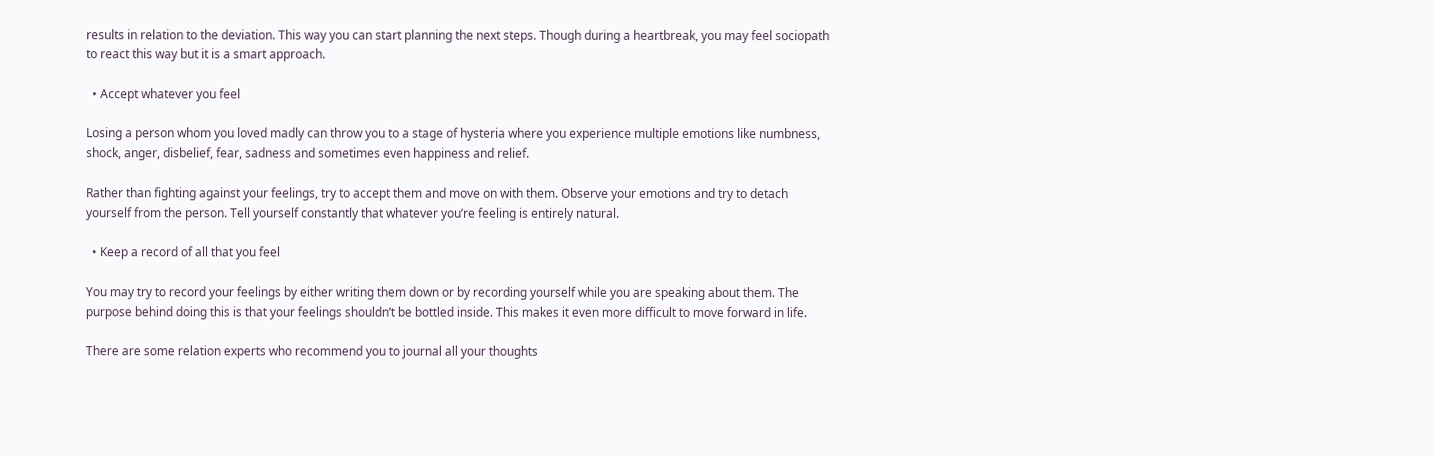results in relation to the deviation. This way you can start planning the next steps. Though during a heartbreak, you may feel sociopath to react this way but it is a smart approach.

  • Accept whatever you feel

Losing a person whom you loved madly can throw you to a stage of hysteria where you experience multiple emotions like numbness, shock, anger, disbelief, fear, sadness and sometimes even happiness and relief.

Rather than fighting against your feelings, try to accept them and move on with them. Observe your emotions and try to detach yourself from the person. Tell yourself constantly that whatever you’re feeling is entirely natural.

  • Keep a record of all that you feel

You may try to record your feelings by either writing them down or by recording yourself while you are speaking about them. The purpose behind doing this is that your feelings shouldn’t be bottled inside. This makes it even more difficult to move forward in life.

There are some relation experts who recommend you to journal all your thoughts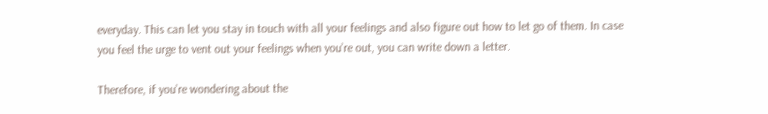everyday. This can let you stay in touch with all your feelings and also figure out how to let go of them. In case you feel the urge to vent out your feelings when you’re out, you can write down a letter.

Therefore, if you’re wondering about the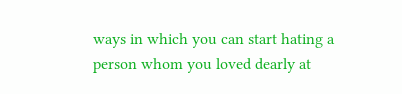ways in which you can start hating a person whom you loved dearly at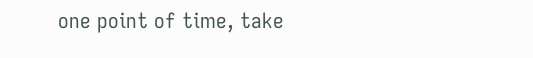one point of time, take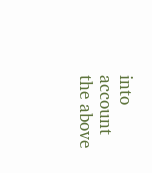into account the above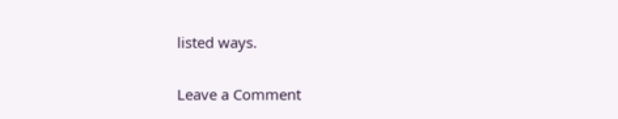listed ways.

Leave a Comment